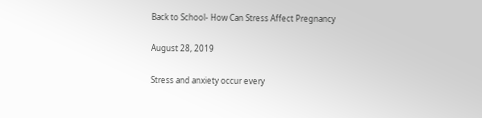Back to School- How Can Stress Affect Pregnancy

August 28, 2019

Stress and anxiety occur every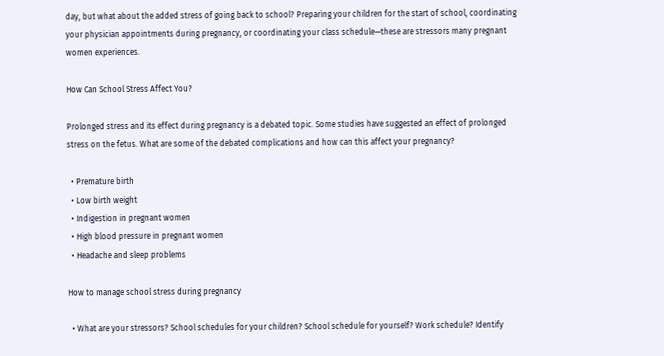day, but what about the added stress of going back to school? Preparing your children for the start of school, coordinating your physician appointments during pregnancy, or coordinating your class schedule—these are stressors many pregnant women experiences.

How Can School Stress Affect You?

Prolonged stress and its effect during pregnancy is a debated topic. Some studies have suggested an effect of prolonged stress on the fetus. What are some of the debated complications and how can this affect your pregnancy?

  • Premature birth
  • Low birth weight
  • Indigestion in pregnant women
  • High blood pressure in pregnant women
  • Headache and sleep problems

How to manage school stress during pregnancy

  • What are your stressors? School schedules for your children? School schedule for yourself? Work schedule? Identify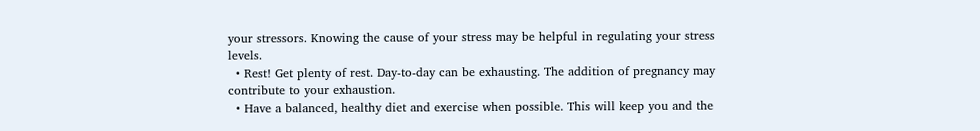your stressors. Knowing the cause of your stress may be helpful in regulating your stress levels.
  • Rest! Get plenty of rest. Day-to-day can be exhausting. The addition of pregnancy may contribute to your exhaustion.
  • Have a balanced, healthy diet and exercise when possible. This will keep you and the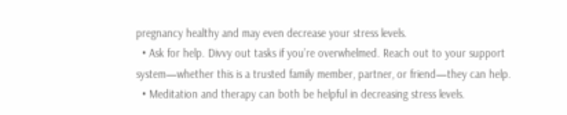pregnancy healthy and may even decrease your stress levels.
  • Ask for help. Divvy out tasks if you’re overwhelmed. Reach out to your support system—whether this is a trusted family member, partner, or friend—they can help.
  • Meditation and therapy can both be helpful in decreasing stress levels.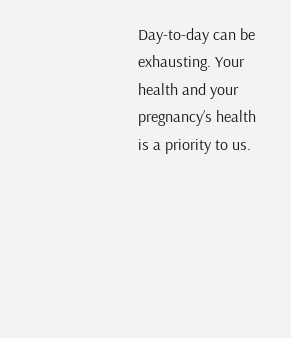Day-to-day can be exhausting. Your health and your pregnancy’s health is a priority to us.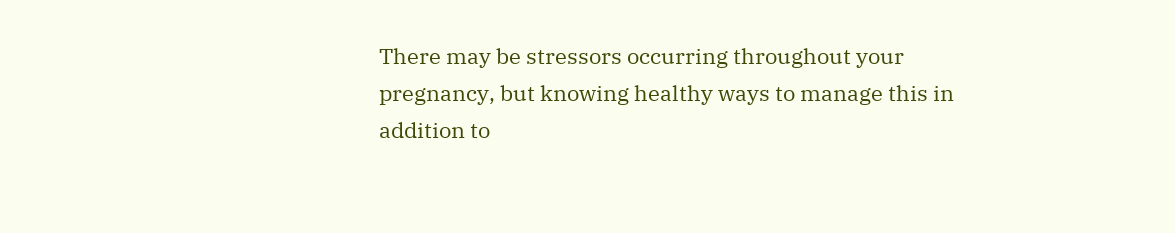There may be stressors occurring throughout your pregnancy, but knowing healthy ways to manage this in addition to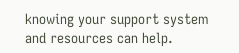knowing your support system and resources can help.